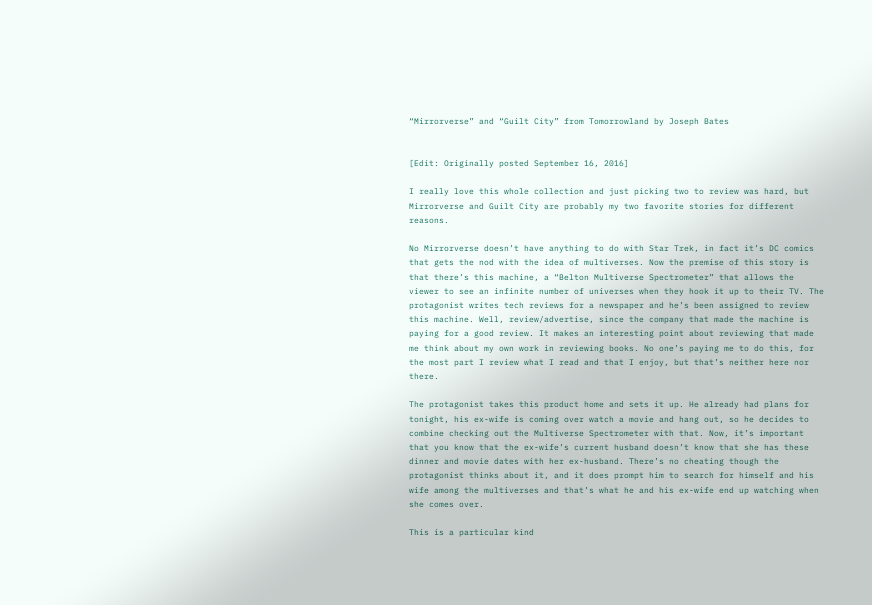“Mirrorverse” and “Guilt City” from Tomorrowland by Joseph Bates


[Edit: Originally posted September 16, 2016]

I really love this whole collection and just picking two to review was hard, but Mirrorverse and Guilt City are probably my two favorite stories for different reasons.

No Mirrorverse doesn’t have anything to do with Star Trek, in fact it’s DC comics that gets the nod with the idea of multiverses. Now the premise of this story is that there’s this machine, a “Belton Multiverse Spectrometer” that allows the viewer to see an infinite number of universes when they hook it up to their TV. The protagonist writes tech reviews for a newspaper and he’s been assigned to review this machine. Well, review/advertise, since the company that made the machine is paying for a good review. It makes an interesting point about reviewing that made me think about my own work in reviewing books. No one’s paying me to do this, for the most part I review what I read and that I enjoy, but that’s neither here nor there.

The protagonist takes this product home and sets it up. He already had plans for tonight, his ex-wife is coming over watch a movie and hang out, so he decides to combine checking out the Multiverse Spectrometer with that. Now, it’s important that you know that the ex-wife’s current husband doesn’t know that she has these dinner and movie dates with her ex-husband. There’s no cheating though the protagonist thinks about it, and it does prompt him to search for himself and his wife among the multiverses and that’s what he and his ex-wife end up watching when she comes over.

This is a particular kind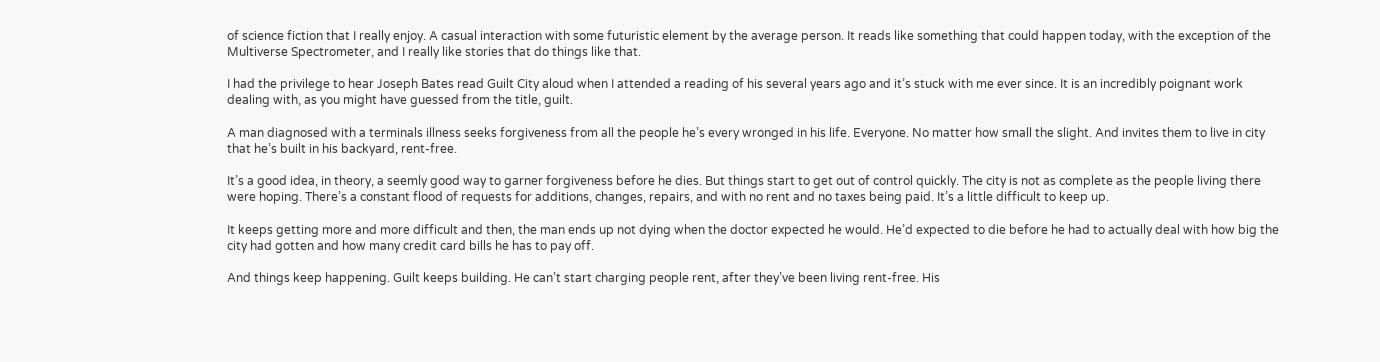of science fiction that I really enjoy. A casual interaction with some futuristic element by the average person. It reads like something that could happen today, with the exception of the Multiverse Spectrometer, and I really like stories that do things like that.

I had the privilege to hear Joseph Bates read Guilt City aloud when I attended a reading of his several years ago and it’s stuck with me ever since. It is an incredibly poignant work dealing with, as you might have guessed from the title, guilt.

A man diagnosed with a terminals illness seeks forgiveness from all the people he’s every wronged in his life. Everyone. No matter how small the slight. And invites them to live in city that he’s built in his backyard, rent-free.

It’s a good idea, in theory, a seemly good way to garner forgiveness before he dies. But things start to get out of control quickly. The city is not as complete as the people living there were hoping. There’s a constant flood of requests for additions, changes, repairs, and with no rent and no taxes being paid. It’s a little difficult to keep up.

It keeps getting more and more difficult and then, the man ends up not dying when the doctor expected he would. He’d expected to die before he had to actually deal with how big the city had gotten and how many credit card bills he has to pay off.

And things keep happening. Guilt keeps building. He can’t start charging people rent, after they’ve been living rent-free. His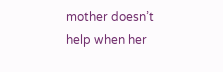mother doesn’t help when her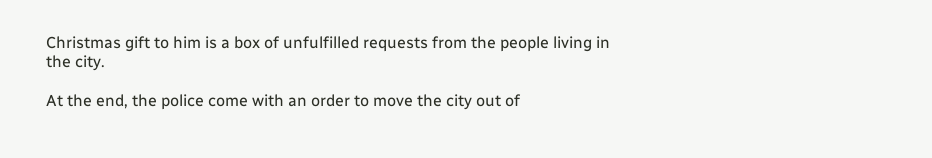Christmas gift to him is a box of unfulfilled requests from the people living in the city.

At the end, the police come with an order to move the city out of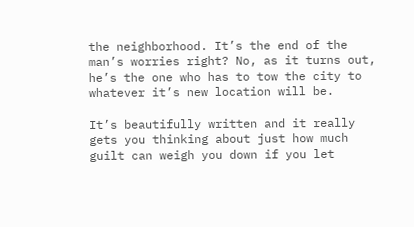the neighborhood. It’s the end of the man’s worries right? No, as it turns out, he’s the one who has to tow the city to whatever it’s new location will be.

It’s beautifully written and it really gets you thinking about just how much guilt can weigh you down if you let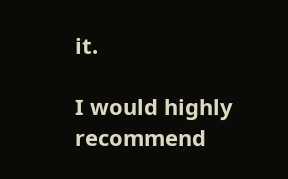it.

I would highly recommend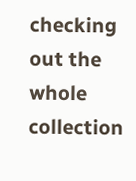checking out the whole collection